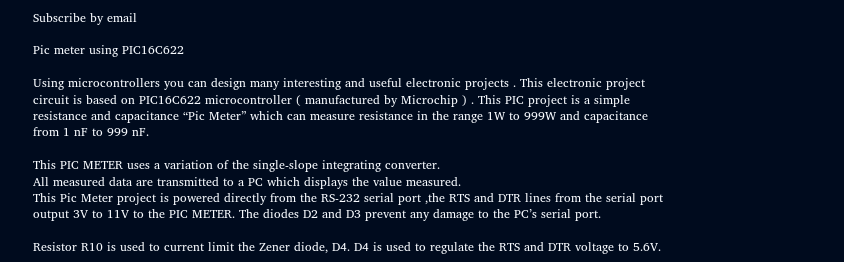Subscribe by email

Pic meter using PIC16C622

Using microcontrollers you can design many interesting and useful electronic projects . This electronic project circuit is based on PIC16C622 microcontroller ( manufactured by Microchip ) . This PIC project is a simple resistance and capacitance “Pic Meter” which can measure resistance in the range 1W to 999W and capacitance from 1 nF to 999 nF.

This PIC METER uses a variation of the single-slope integrating converter.
All measured data are transmitted to a PC which displays the value measured.
This Pic Meter project is powered directly from the RS-232 serial port ,the RTS and DTR lines from the serial port output 3V to 11V to the PIC METER. The diodes D2 and D3 prevent any damage to the PC’s serial port.

Resistor R10 is used to current limit the Zener diode, D4. D4 is used to regulate the RTS and DTR voltage to 5.6V.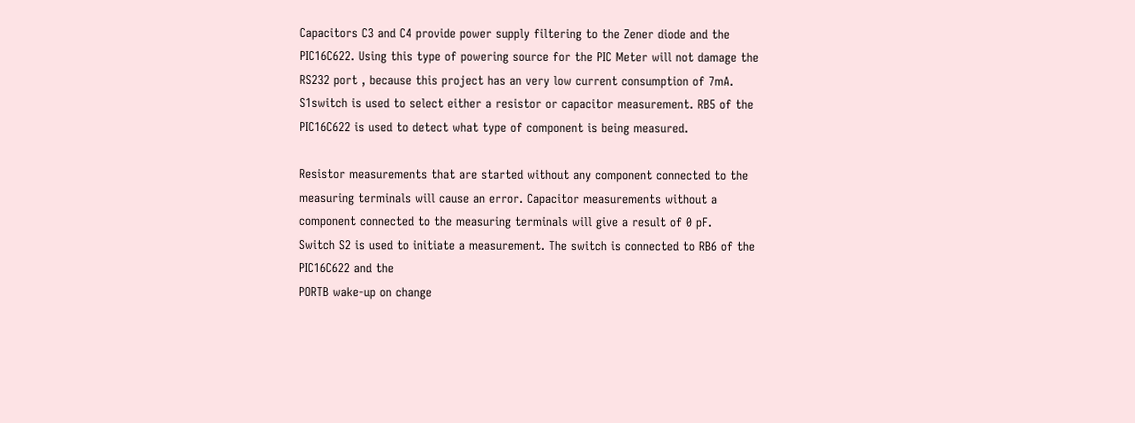Capacitors C3 and C4 provide power supply filtering to the Zener diode and the PIC16C622. Using this type of powering source for the PIC Meter will not damage the RS232 port , because this project has an very low current consumption of 7mA.
S1switch is used to select either a resistor or capacitor measurement. RB5 of the PIC16C622 is used to detect what type of component is being measured.

Resistor measurements that are started without any component connected to the measuring terminals will cause an error. Capacitor measurements without a component connected to the measuring terminals will give a result of 0 pF.
Switch S2 is used to initiate a measurement. The switch is connected to RB6 of the PIC16C622 and the
PORTB wake-up on change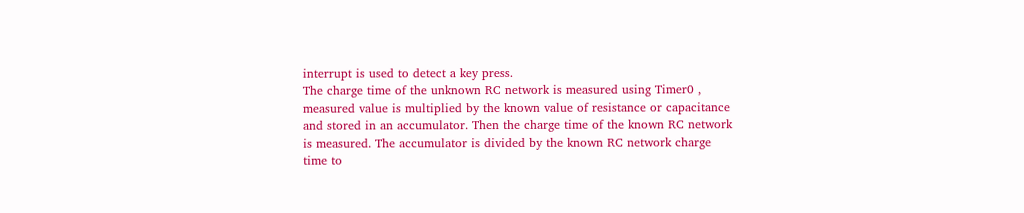interrupt is used to detect a key press.
The charge time of the unknown RC network is measured using Timer0 , measured value is multiplied by the known value of resistance or capacitance and stored in an accumulator. Then the charge time of the known RC network is measured. The accumulator is divided by the known RC network charge time to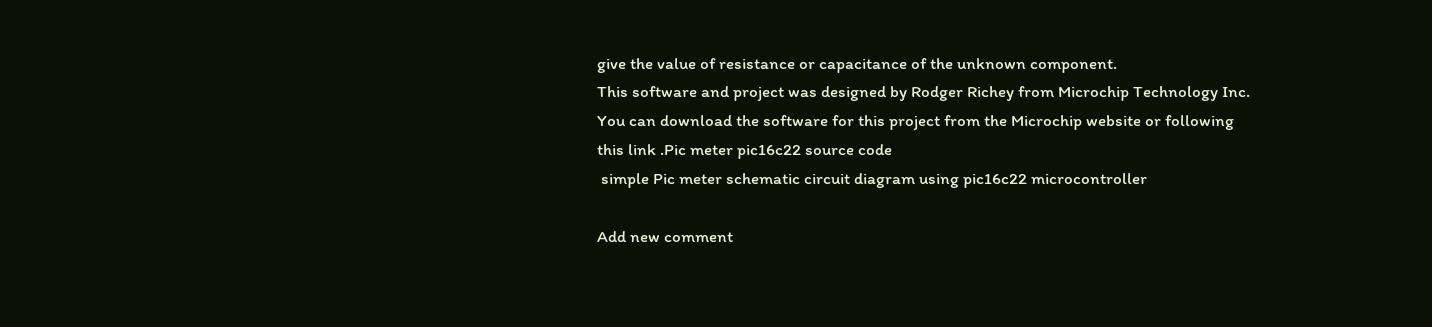give the value of resistance or capacitance of the unknown component.
This software and project was designed by Rodger Richey from Microchip Technology Inc.
You can download the software for this project from the Microchip website or following this link .Pic meter pic16c22 source code
 simple Pic meter schematic circuit diagram using pic16c22 microcontroller

Add new comment